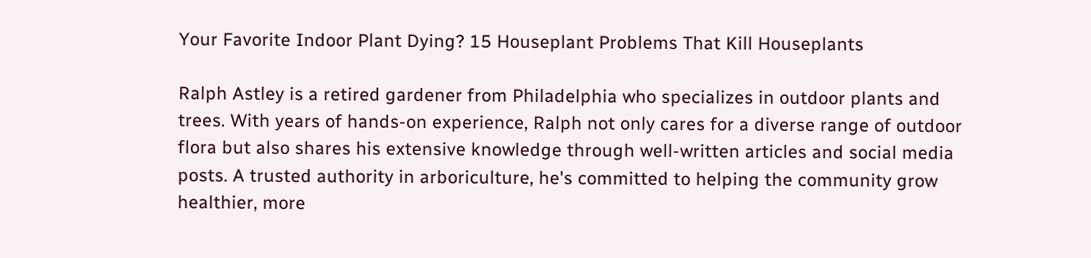Your Favorite Indoor Plant Dying? 15 Houseplant Problems That Kill Houseplants

Ralph Astley is a retired gardener from Philadelphia who specializes in outdoor plants and trees. With years of hands-on experience, Ralph not only cares for a diverse range of outdoor flora but also shares his extensive knowledge through well-written articles and social media posts. A trusted authority in arboriculture, he's committed to helping the community grow healthier, more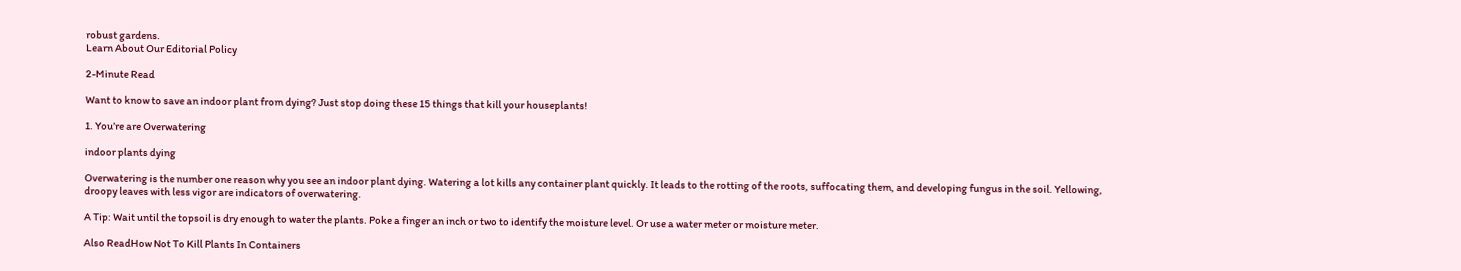robust gardens.
Learn About Our Editorial Policy

2-Minute Read

Want to know to save an indoor plant from dying? Just stop doing these 15 things that kill your houseplants!

1. You’re are Overwatering

indoor plants dying

Overwatering is the number one reason why you see an indoor plant dying. Watering a lot kills any container plant quickly. It leads to the rotting of the roots, suffocating them, and developing fungus in the soil. Yellowing, droopy leaves with less vigor are indicators of overwatering.

A Tip: Wait until the topsoil is dry enough to water the plants. Poke a finger an inch or two to identify the moisture level. Or use a water meter or moisture meter.

Also ReadHow Not To Kill Plants In Containers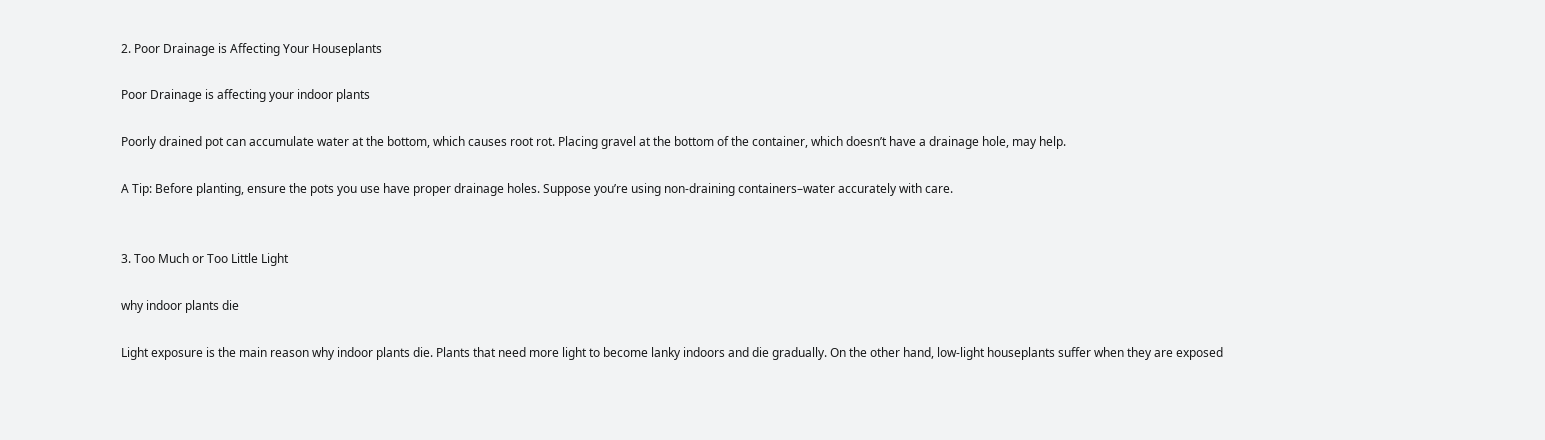2. Poor Drainage is Affecting Your Houseplants

Poor Drainage is affecting your indoor plants

Poorly drained pot can accumulate water at the bottom, which causes root rot. Placing gravel at the bottom of the container, which doesn’t have a drainage hole, may help.

A Tip: Before planting, ensure the pots you use have proper drainage holes. Suppose you’re using non-draining containers–water accurately with care.


3. Too Much or Too Little Light

why indoor plants die

Light exposure is the main reason why indoor plants die. Plants that need more light to become lanky indoors and die gradually. On the other hand, low-light houseplants suffer when they are exposed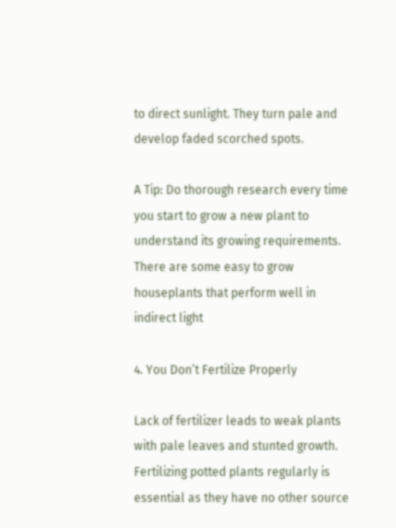to direct sunlight. They turn pale and develop faded scorched spots.

A Tip: Do thorough research every time you start to grow a new plant to understand its growing requirements. There are some easy to grow houseplants that perform well in indirect light

4. You Don’t Fertilize Properly

Lack of fertilizer leads to weak plants with pale leaves and stunted growth. Fertilizing potted plants regularly is essential as they have no other source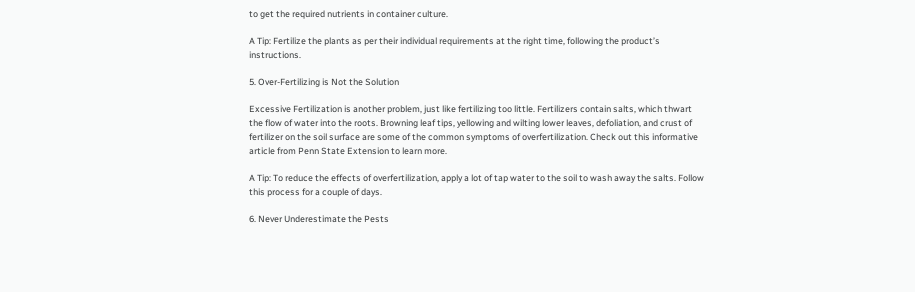to get the required nutrients in container culture.

A Tip: Fertilize the plants as per their individual requirements at the right time, following the product’s instructions.

5. Over-Fertilizing is Not the Solution

Excessive Fertilization is another problem, just like fertilizing too little. Fertilizers contain salts, which thwart the flow of water into the roots. Browning leaf tips, yellowing and wilting lower leaves, defoliation, and crust of fertilizer on the soil surface are some of the common symptoms of overfertilization. Check out this informative article from Penn State Extension to learn more.

A Tip: To reduce the effects of overfertilization, apply a lot of tap water to the soil to wash away the salts. Follow this process for a couple of days.

6. Never Underestimate the Pests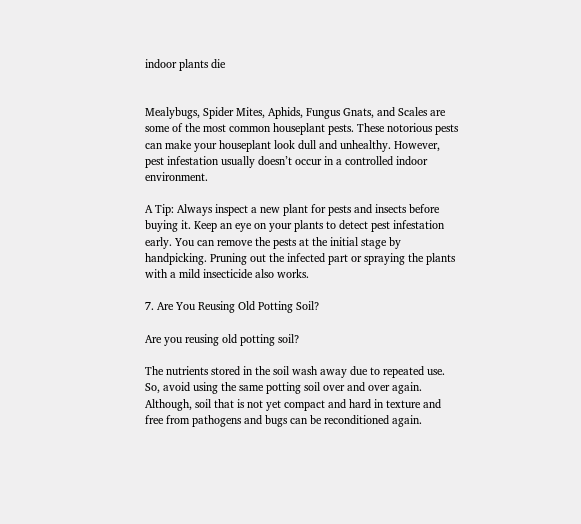indoor plants die


Mealybugs, Spider Mites, Aphids, Fungus Gnats, and Scales are some of the most common houseplant pests. These notorious pests can make your houseplant look dull and unhealthy. However, pest infestation usually doesn’t occur in a controlled indoor environment.

A Tip: Always inspect a new plant for pests and insects before buying it. Keep an eye on your plants to detect pest infestation early. You can remove the pests at the initial stage by handpicking. Pruning out the infected part or spraying the plants with a mild insecticide also works.

7. Are You Reusing Old Potting Soil?

Are you reusing old potting soil?

The nutrients stored in the soil wash away due to repeated use. So, avoid using the same potting soil over and over again. Although, soil that is not yet compact and hard in texture and free from pathogens and bugs can be reconditioned again.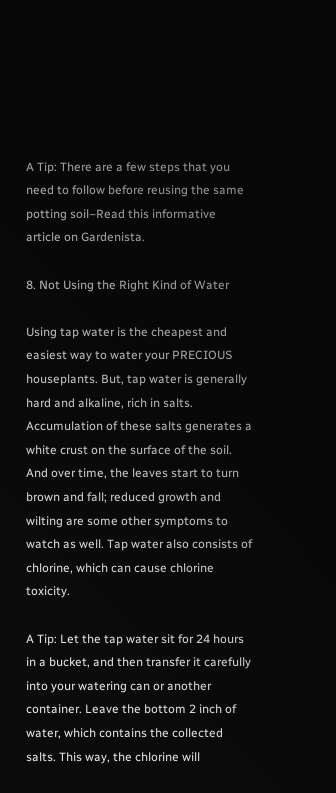A Tip: There are a few steps that you need to follow before reusing the same potting soil–Read this informative article on Gardenista.

8. Not Using the Right Kind of Water

Using tap water is the cheapest and easiest way to water your PRECIOUS houseplants. But, tap water is generally hard and alkaline, rich in salts. Accumulation of these salts generates a white crust on the surface of the soil. And over time, the leaves start to turn brown and fall; reduced growth and wilting are some other symptoms to watch as well. Tap water also consists of chlorine, which can cause chlorine toxicity.

A Tip: Let the tap water sit for 24 hours in a bucket, and then transfer it carefully into your watering can or another container. Leave the bottom 2 inch of water, which contains the collected salts. This way, the chlorine will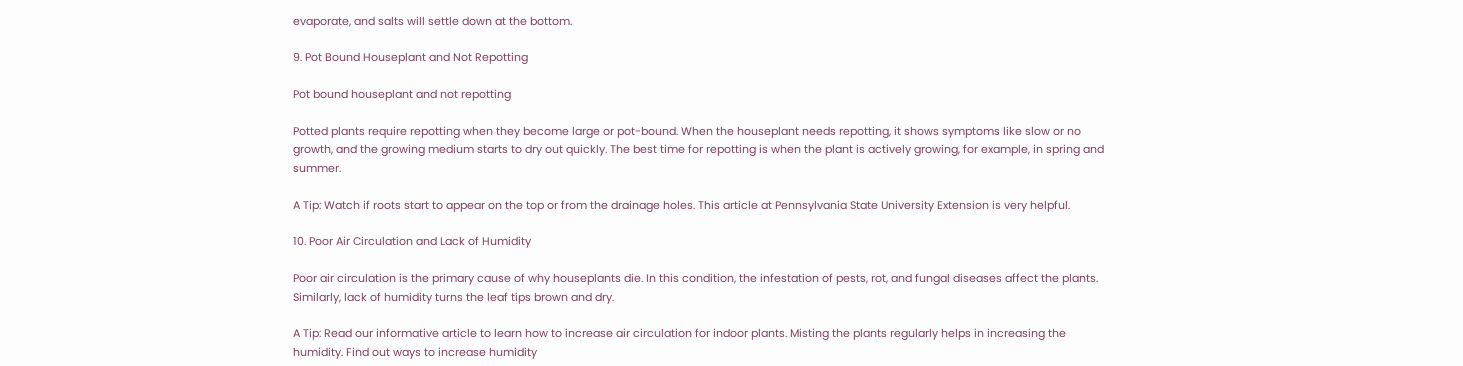evaporate, and salts will settle down at the bottom.

9. Pot Bound Houseplant and Not Repotting

Pot bound houseplant and not repotting

Potted plants require repotting when they become large or pot-bound. When the houseplant needs repotting, it shows symptoms like slow or no growth, and the growing medium starts to dry out quickly. The best time for repotting is when the plant is actively growing, for example, in spring and summer.

A Tip: Watch if roots start to appear on the top or from the drainage holes. This article at Pennsylvania State University Extension is very helpful.

10. Poor Air Circulation and Lack of Humidity

Poor air circulation is the primary cause of why houseplants die. In this condition, the infestation of pests, rot, and fungal diseases affect the plants. Similarly, lack of humidity turns the leaf tips brown and dry.

A Tip: Read our informative article to learn how to increase air circulation for indoor plants. Misting the plants regularly helps in increasing the humidity. Find out ways to increase humidity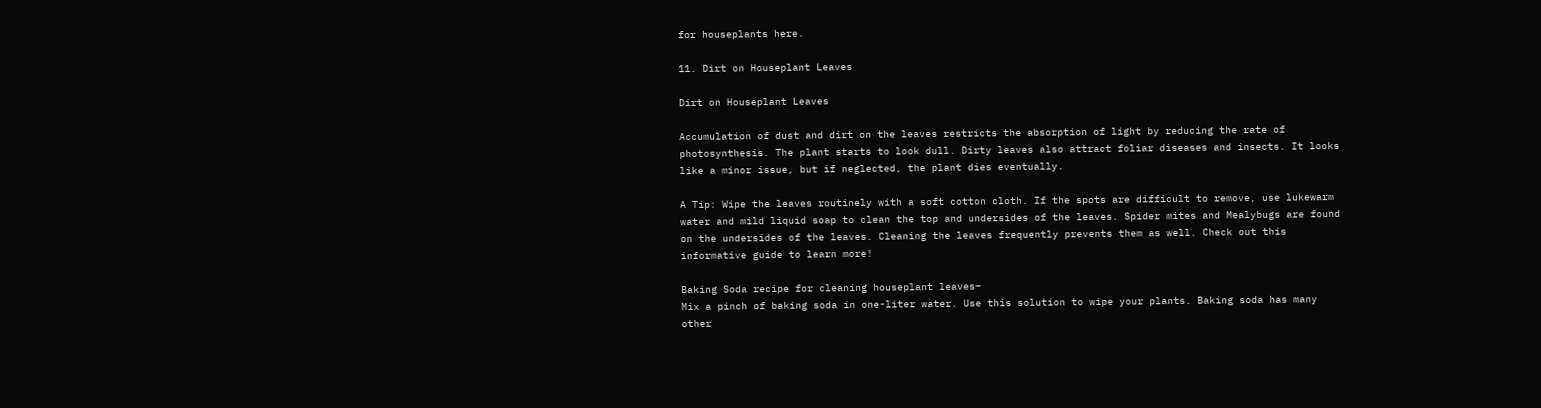for houseplants here.

11. Dirt on Houseplant Leaves

Dirt on Houseplant Leaves

Accumulation of dust and dirt on the leaves restricts the absorption of light by reducing the rate of photosynthesis. The plant starts to look dull. Dirty leaves also attract foliar diseases and insects. It looks like a minor issue, but if neglected, the plant dies eventually.

A Tip: Wipe the leaves routinely with a soft cotton cloth. If the spots are difficult to remove, use lukewarm water and mild liquid soap to clean the top and undersides of the leaves. Spider mites and Mealybugs are found on the undersides of the leaves. Cleaning the leaves frequently prevents them as well. Check out this informative guide to learn more!

Baking Soda recipe for cleaning houseplant leaves–
Mix a pinch of baking soda in one-liter water. Use this solution to wipe your plants. Baking soda has many other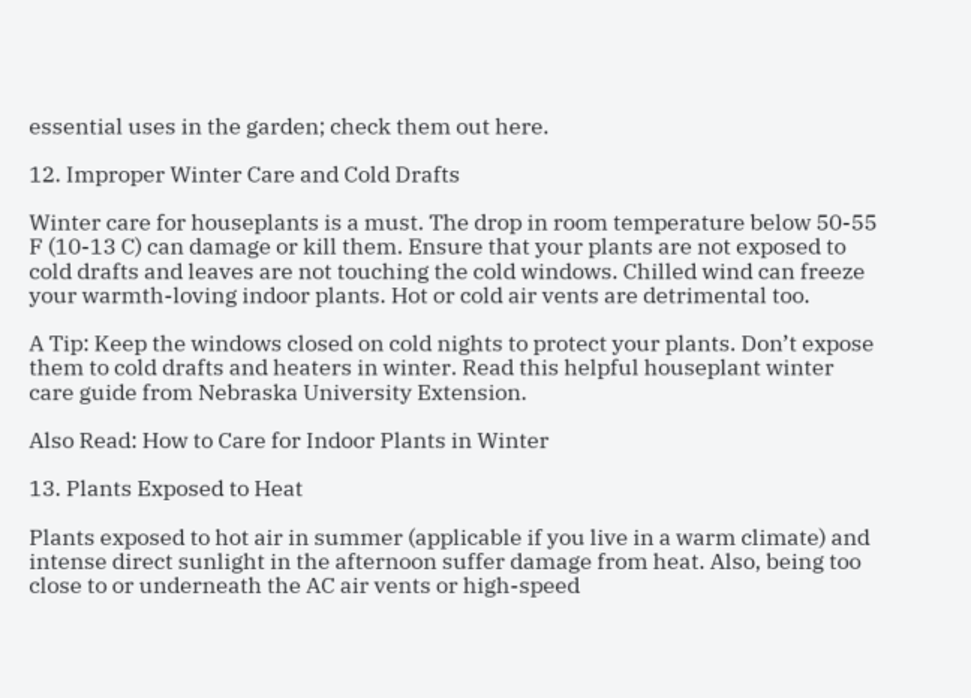essential uses in the garden; check them out here.

12. Improper Winter Care and Cold Drafts

Winter care for houseplants is a must. The drop in room temperature below 50-55 F (10-13 C) can damage or kill them. Ensure that your plants are not exposed to cold drafts and leaves are not touching the cold windows. Chilled wind can freeze your warmth-loving indoor plants. Hot or cold air vents are detrimental too.

A Tip: Keep the windows closed on cold nights to protect your plants. Don’t expose them to cold drafts and heaters in winter. Read this helpful houseplant winter care guide from Nebraska University Extension.

Also Read: How to Care for Indoor Plants in Winter

13. Plants Exposed to Heat

Plants exposed to hot air in summer (applicable if you live in a warm climate) and intense direct sunlight in the afternoon suffer damage from heat. Also, being too close to or underneath the AC air vents or high-speed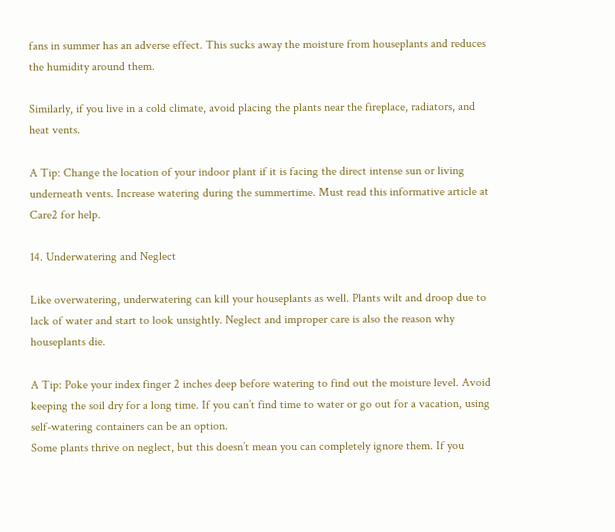fans in summer has an adverse effect. This sucks away the moisture from houseplants and reduces the humidity around them.

Similarly, if you live in a cold climate, avoid placing the plants near the fireplace, radiators, and heat vents.

A Tip: Change the location of your indoor plant if it is facing the direct intense sun or living underneath vents. Increase watering during the summertime. Must read this informative article at Care2 for help.

14. Underwatering and Neglect

Like overwatering, underwatering can kill your houseplants as well. Plants wilt and droop due to lack of water and start to look unsightly. Neglect and improper care is also the reason why houseplants die.

A Tip: Poke your index finger 2 inches deep before watering to find out the moisture level. Avoid keeping the soil dry for a long time. If you can’t find time to water or go out for a vacation, using self-watering containers can be an option.
Some plants thrive on neglect, but this doesn’t mean you can completely ignore them. If you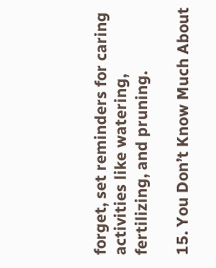forget, set reminders for caring activities like watering, fertilizing, and pruning.

15. You Don’t Know Much About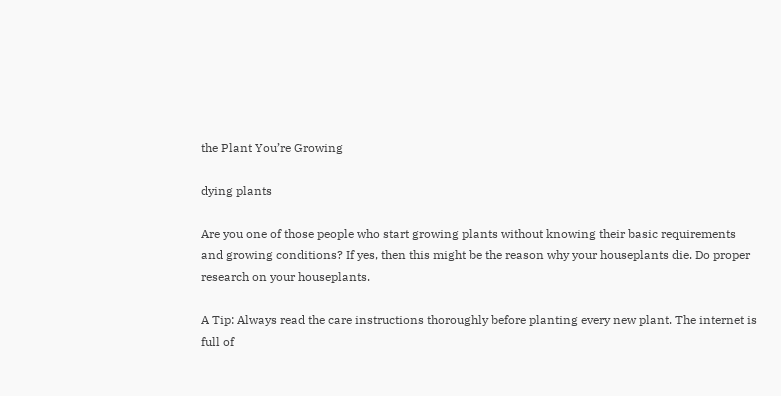the Plant You’re Growing

dying plants

Are you one of those people who start growing plants without knowing their basic requirements and growing conditions? If yes, then this might be the reason why your houseplants die. Do proper research on your houseplants.

A Tip: Always read the care instructions thoroughly before planting every new plant. The internet is full of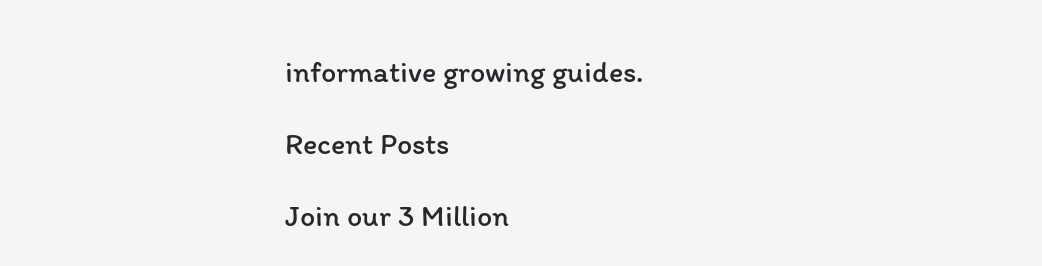informative growing guides.

Recent Posts

Join our 3 Million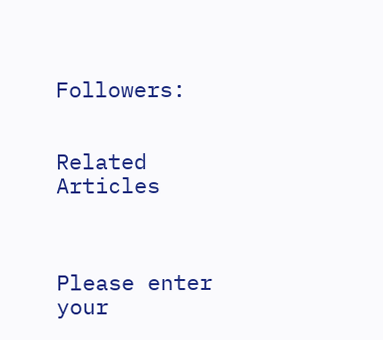Followers:


Related Articles



Please enter your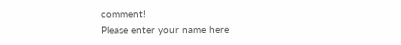comment!
Please enter your name here